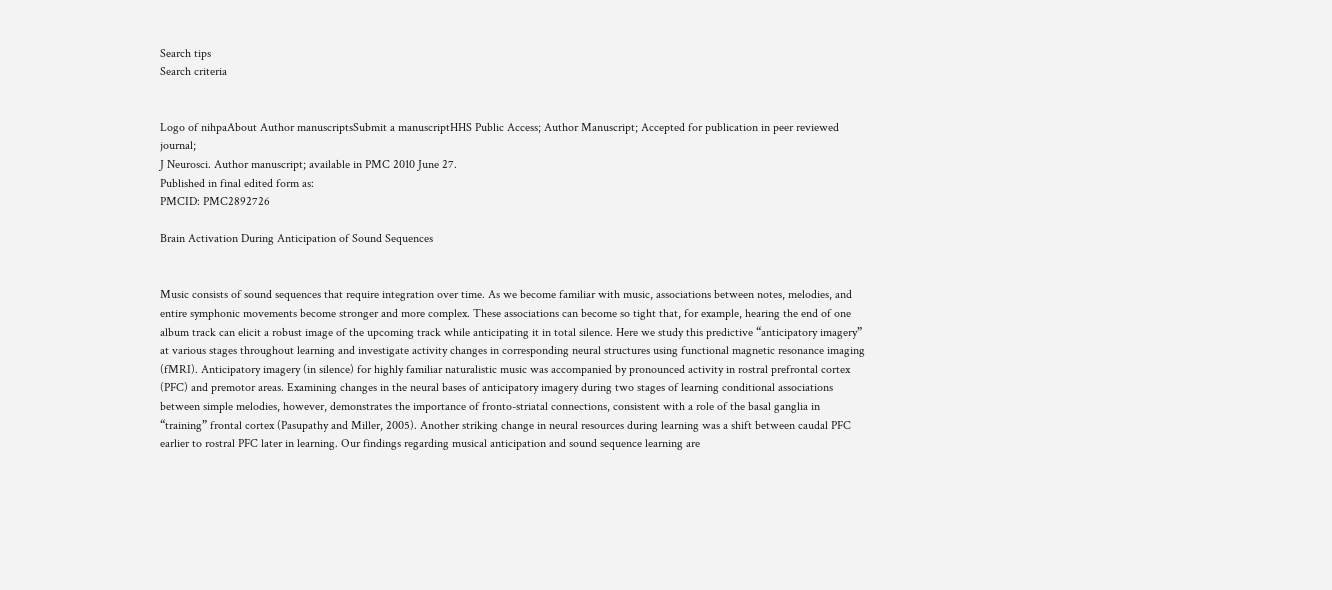Search tips
Search criteria


Logo of nihpaAbout Author manuscriptsSubmit a manuscriptHHS Public Access; Author Manuscript; Accepted for publication in peer reviewed journal;
J Neurosci. Author manuscript; available in PMC 2010 June 27.
Published in final edited form as:
PMCID: PMC2892726

Brain Activation During Anticipation of Sound Sequences


Music consists of sound sequences that require integration over time. As we become familiar with music, associations between notes, melodies, and entire symphonic movements become stronger and more complex. These associations can become so tight that, for example, hearing the end of one album track can elicit a robust image of the upcoming track while anticipating it in total silence. Here we study this predictive “anticipatory imagery” at various stages throughout learning and investigate activity changes in corresponding neural structures using functional magnetic resonance imaging (fMRI). Anticipatory imagery (in silence) for highly familiar naturalistic music was accompanied by pronounced activity in rostral prefrontal cortex (PFC) and premotor areas. Examining changes in the neural bases of anticipatory imagery during two stages of learning conditional associations between simple melodies, however, demonstrates the importance of fronto-striatal connections, consistent with a role of the basal ganglia in “training” frontal cortex (Pasupathy and Miller, 2005). Another striking change in neural resources during learning was a shift between caudal PFC earlier to rostral PFC later in learning. Our findings regarding musical anticipation and sound sequence learning are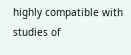highly compatible with studies of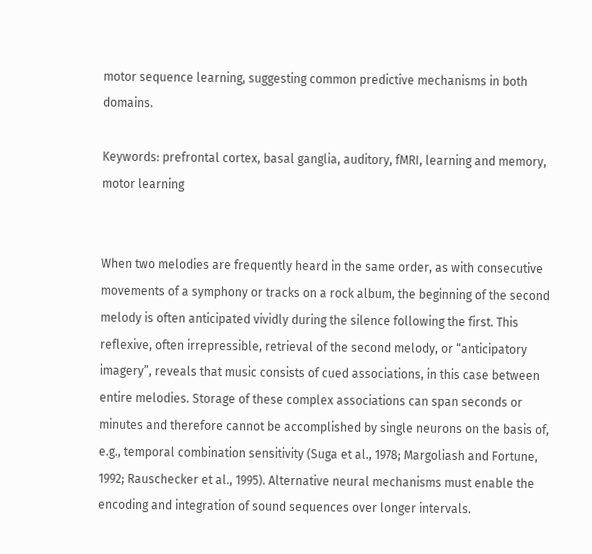motor sequence learning, suggesting common predictive mechanisms in both domains.

Keywords: prefrontal cortex, basal ganglia, auditory, fMRI, learning and memory, motor learning


When two melodies are frequently heard in the same order, as with consecutive movements of a symphony or tracks on a rock album, the beginning of the second melody is often anticipated vividly during the silence following the first. This reflexive, often irrepressible, retrieval of the second melody, or “anticipatory imagery”, reveals that music consists of cued associations, in this case between entire melodies. Storage of these complex associations can span seconds or minutes and therefore cannot be accomplished by single neurons on the basis of, e.g., temporal combination sensitivity (Suga et al., 1978; Margoliash and Fortune, 1992; Rauschecker et al., 1995). Alternative neural mechanisms must enable the encoding and integration of sound sequences over longer intervals.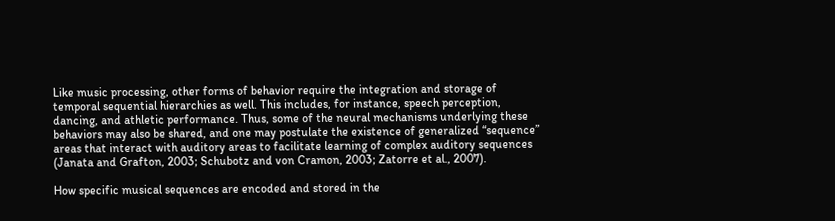Like music processing, other forms of behavior require the integration and storage of temporal sequential hierarchies as well. This includes, for instance, speech perception, dancing, and athletic performance. Thus, some of the neural mechanisms underlying these behaviors may also be shared, and one may postulate the existence of generalized “sequence” areas that interact with auditory areas to facilitate learning of complex auditory sequences (Janata and Grafton, 2003; Schubotz and von Cramon, 2003; Zatorre et al., 2007).

How specific musical sequences are encoded and stored in the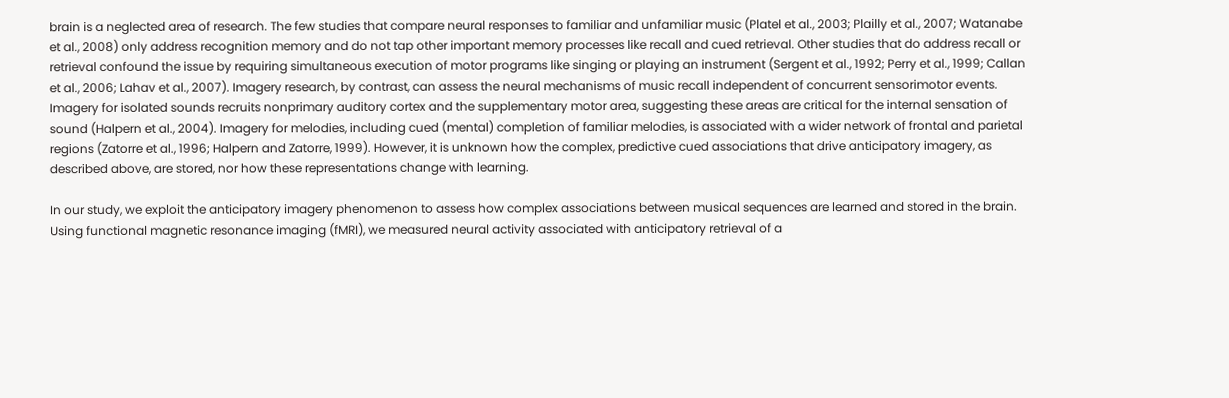brain is a neglected area of research. The few studies that compare neural responses to familiar and unfamiliar music (Platel et al., 2003; Plailly et al., 2007; Watanabe et al., 2008) only address recognition memory and do not tap other important memory processes like recall and cued retrieval. Other studies that do address recall or retrieval confound the issue by requiring simultaneous execution of motor programs like singing or playing an instrument (Sergent et al., 1992; Perry et al., 1999; Callan et al., 2006; Lahav et al., 2007). Imagery research, by contrast, can assess the neural mechanisms of music recall independent of concurrent sensorimotor events. Imagery for isolated sounds recruits nonprimary auditory cortex and the supplementary motor area, suggesting these areas are critical for the internal sensation of sound (Halpern et al., 2004). Imagery for melodies, including cued (mental) completion of familiar melodies, is associated with a wider network of frontal and parietal regions (Zatorre et al., 1996; Halpern and Zatorre, 1999). However, it is unknown how the complex, predictive cued associations that drive anticipatory imagery, as described above, are stored, nor how these representations change with learning.

In our study, we exploit the anticipatory imagery phenomenon to assess how complex associations between musical sequences are learned and stored in the brain. Using functional magnetic resonance imaging (fMRI), we measured neural activity associated with anticipatory retrieval of a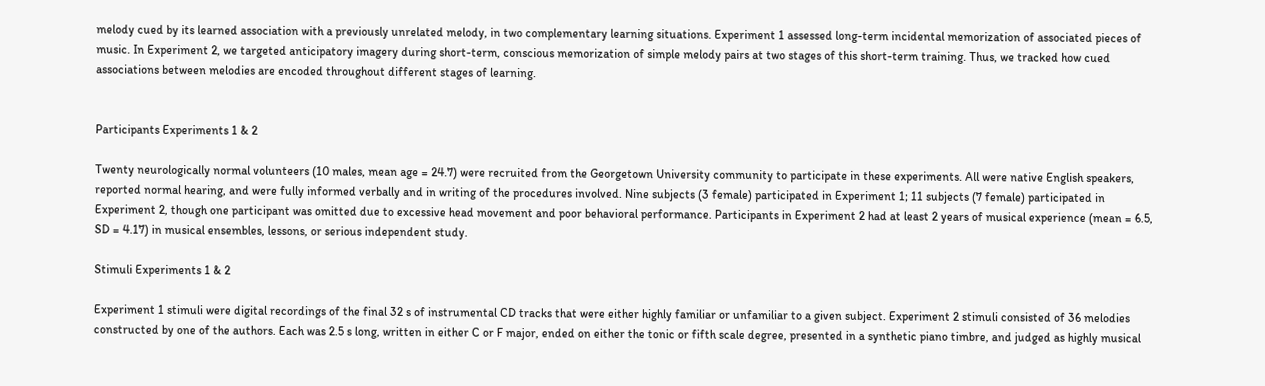melody cued by its learned association with a previously unrelated melody, in two complementary learning situations. Experiment 1 assessed long-term incidental memorization of associated pieces of music. In Experiment 2, we targeted anticipatory imagery during short-term, conscious memorization of simple melody pairs at two stages of this short-term training. Thus, we tracked how cued associations between melodies are encoded throughout different stages of learning.


Participants Experiments 1 & 2

Twenty neurologically normal volunteers (10 males, mean age = 24.7) were recruited from the Georgetown University community to participate in these experiments. All were native English speakers, reported normal hearing, and were fully informed verbally and in writing of the procedures involved. Nine subjects (3 female) participated in Experiment 1; 11 subjects (7 female) participated in Experiment 2, though one participant was omitted due to excessive head movement and poor behavioral performance. Participants in Experiment 2 had at least 2 years of musical experience (mean = 6.5, SD = 4.17) in musical ensembles, lessons, or serious independent study.

Stimuli Experiments 1 & 2

Experiment 1 stimuli were digital recordings of the final 32 s of instrumental CD tracks that were either highly familiar or unfamiliar to a given subject. Experiment 2 stimuli consisted of 36 melodies constructed by one of the authors. Each was 2.5 s long, written in either C or F major, ended on either the tonic or fifth scale degree, presented in a synthetic piano timbre, and judged as highly musical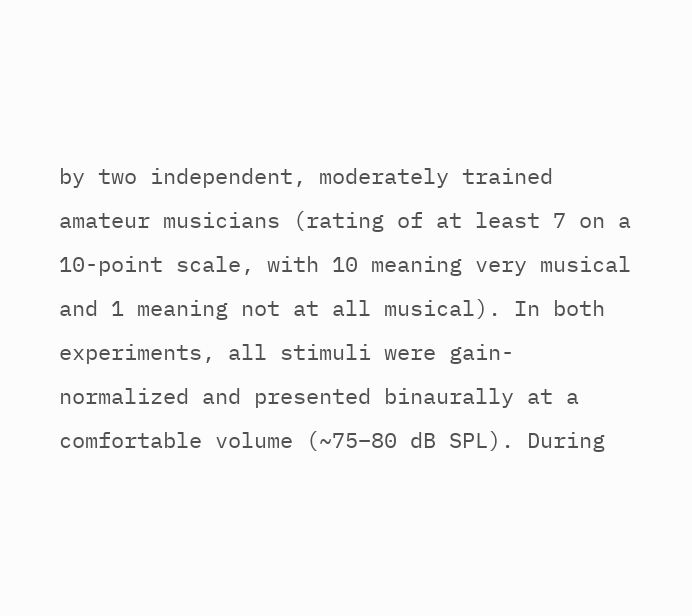by two independent, moderately trained amateur musicians (rating of at least 7 on a 10-point scale, with 10 meaning very musical and 1 meaning not at all musical). In both experiments, all stimuli were gain-normalized and presented binaurally at a comfortable volume (~75–80 dB SPL). During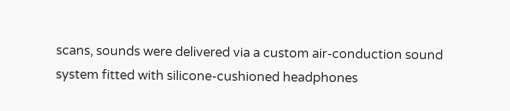scans, sounds were delivered via a custom air-conduction sound system fitted with silicone-cushioned headphones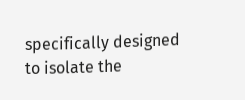specifically designed to isolate the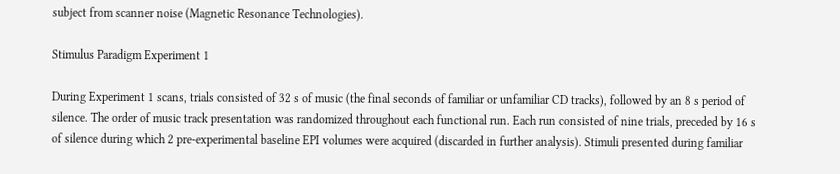subject from scanner noise (Magnetic Resonance Technologies).

Stimulus Paradigm Experiment 1

During Experiment 1 scans, trials consisted of 32 s of music (the final seconds of familiar or unfamiliar CD tracks), followed by an 8 s period of silence. The order of music track presentation was randomized throughout each functional run. Each run consisted of nine trials, preceded by 16 s of silence during which 2 pre-experimental baseline EPI volumes were acquired (discarded in further analysis). Stimuli presented during familiar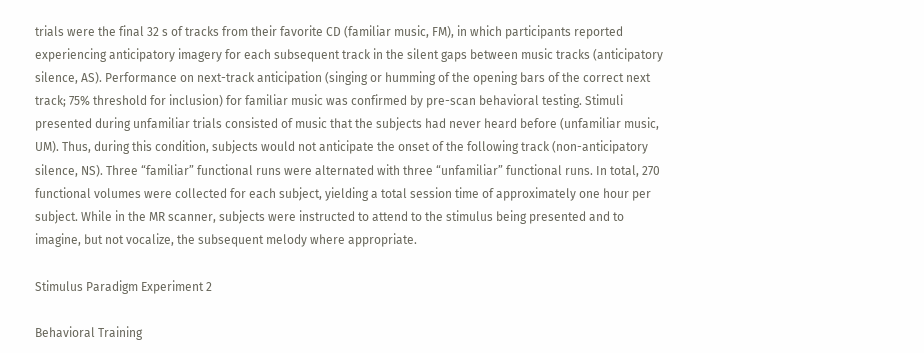trials were the final 32 s of tracks from their favorite CD (familiar music, FM), in which participants reported experiencing anticipatory imagery for each subsequent track in the silent gaps between music tracks (anticipatory silence, AS). Performance on next-track anticipation (singing or humming of the opening bars of the correct next track; 75% threshold for inclusion) for familiar music was confirmed by pre-scan behavioral testing. Stimuli presented during unfamiliar trials consisted of music that the subjects had never heard before (unfamiliar music, UM). Thus, during this condition, subjects would not anticipate the onset of the following track (non-anticipatory silence, NS). Three “familiar” functional runs were alternated with three “unfamiliar” functional runs. In total, 270 functional volumes were collected for each subject, yielding a total session time of approximately one hour per subject. While in the MR scanner, subjects were instructed to attend to the stimulus being presented and to imagine, but not vocalize, the subsequent melody where appropriate.

Stimulus Paradigm Experiment 2

Behavioral Training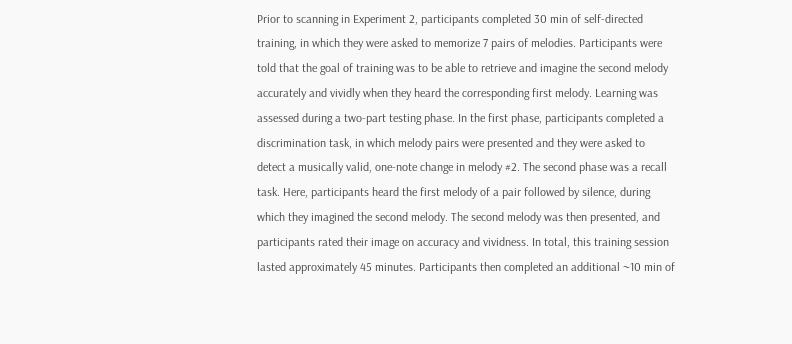Prior to scanning in Experiment 2, participants completed 30 min of self-directed training, in which they were asked to memorize 7 pairs of melodies. Participants were told that the goal of training was to be able to retrieve and imagine the second melody accurately and vividly when they heard the corresponding first melody. Learning was assessed during a two-part testing phase. In the first phase, participants completed a discrimination task, in which melody pairs were presented and they were asked to detect a musically valid, one-note change in melody #2. The second phase was a recall task. Here, participants heard the first melody of a pair followed by silence, during which they imagined the second melody. The second melody was then presented, and participants rated their image on accuracy and vividness. In total, this training session lasted approximately 45 minutes. Participants then completed an additional ~10 min of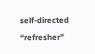self-directed “refresher”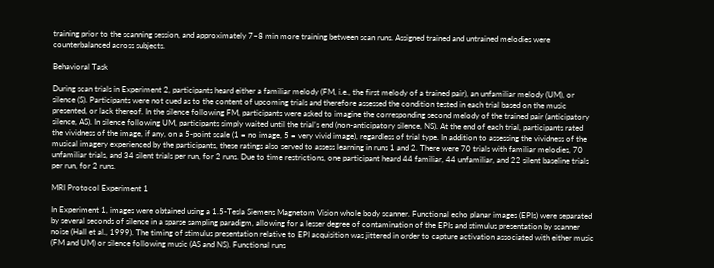training prior to the scanning session, and approximately 7–8 min more training between scan runs. Assigned trained and untrained melodies were counterbalanced across subjects.

Behavioral Task

During scan trials in Experiment 2, participants heard either a familiar melody (FM, i.e., the first melody of a trained pair), an unfamiliar melody (UM), or silence (S). Participants were not cued as to the content of upcoming trials and therefore assessed the condition tested in each trial based on the music presented, or lack thereof. In the silence following FM, participants were asked to imagine the corresponding second melody of the trained pair (anticipatory silence, AS). In silence following UM, participants simply waited until the trial’s end (non-anticipatory silence, NS). At the end of each trial, participants rated the vividness of the image, if any, on a 5-point scale (1 = no image, 5 = very vivid image), regardless of trial type. In addition to assessing the vividness of the musical imagery experienced by the participants, these ratings also served to assess learning in runs 1 and 2. There were 70 trials with familiar melodies, 70 unfamiliar trials, and 34 silent trials per run, for 2 runs. Due to time restrictions, one participant heard 44 familiar, 44 unfamiliar, and 22 silent baseline trials per run, for 2 runs.

MRI Protocol Experiment 1

In Experiment 1, images were obtained using a 1.5-Tesla Siemens Magnetom Vision whole body scanner. Functional echo planar images (EPIs) were separated by several seconds of silence in a sparse sampling paradigm, allowing for a lesser degree of contamination of the EPIs and stimulus presentation by scanner noise (Hall et al., 1999). The timing of stimulus presentation relative to EPI acquisition was jittered in order to capture activation associated with either music (FM and UM) or silence following music (AS and NS). Functional runs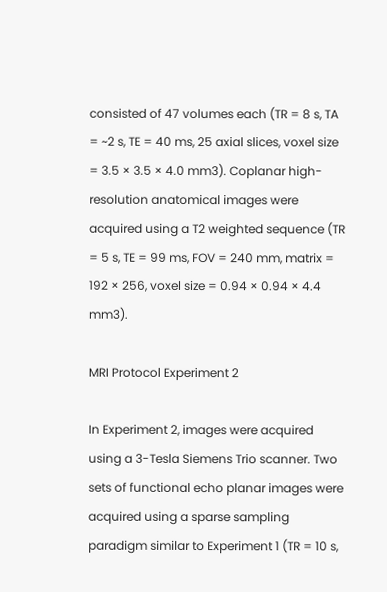consisted of 47 volumes each (TR = 8 s, TA = ~2 s, TE = 40 ms, 25 axial slices, voxel size = 3.5 × 3.5 × 4.0 mm3). Coplanar high-resolution anatomical images were acquired using a T2 weighted sequence (TR = 5 s, TE = 99 ms, FOV = 240 mm, matrix = 192 × 256, voxel size = 0.94 × 0.94 × 4.4 mm3).

MRI Protocol Experiment 2

In Experiment 2, images were acquired using a 3-Tesla Siemens Trio scanner. Two sets of functional echo planar images were acquired using a sparse sampling paradigm similar to Experiment 1 (TR = 10 s,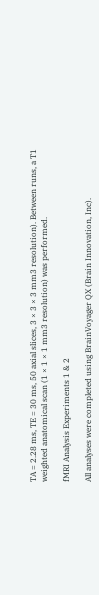TA = 2.28 ms, TE = 30 ms, 50 axial slices, 3 × 3 × 3 mm3 resolution). Between runs, a T1 weighted anatomical scan (1 × 1 × 1 mm3 resolution) was performed.

fMRI Analysis Experiments 1 & 2

All analyses were completed using BrainVoyager QX (Brain Innovation, Inc).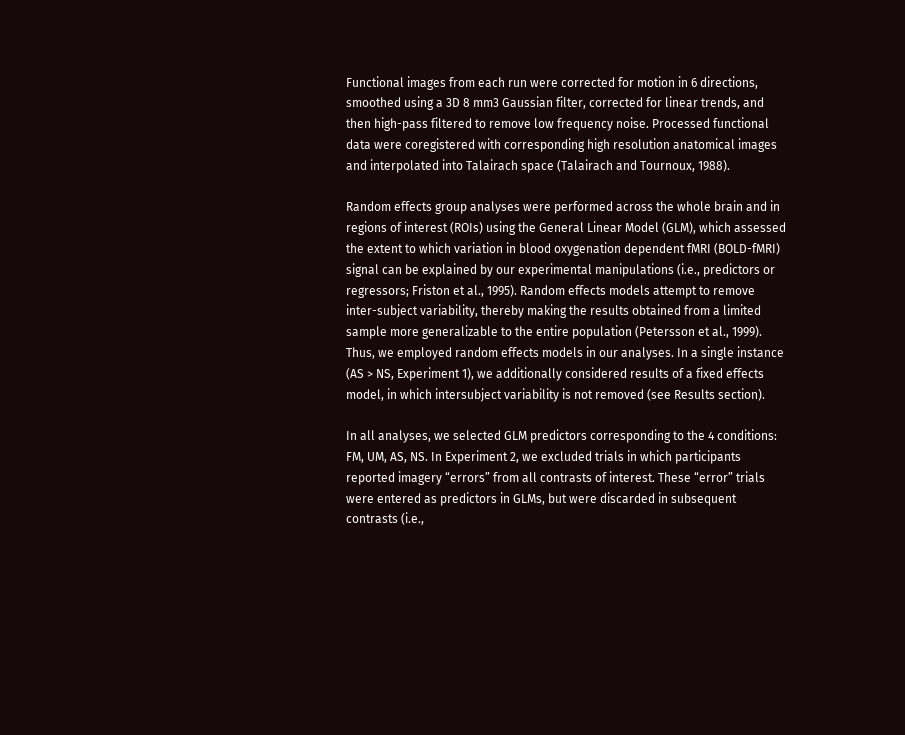Functional images from each run were corrected for motion in 6 directions, smoothed using a 3D 8 mm3 Gaussian filter, corrected for linear trends, and then high-pass filtered to remove low frequency noise. Processed functional data were coregistered with corresponding high resolution anatomical images and interpolated into Talairach space (Talairach and Tournoux, 1988).

Random effects group analyses were performed across the whole brain and in regions of interest (ROIs) using the General Linear Model (GLM), which assessed the extent to which variation in blood oxygenation dependent fMRI (BOLD-fMRI) signal can be explained by our experimental manipulations (i.e., predictors or regressors; Friston et al., 1995). Random effects models attempt to remove inter-subject variability, thereby making the results obtained from a limited sample more generalizable to the entire population (Petersson et al., 1999). Thus, we employed random effects models in our analyses. In a single instance (AS > NS, Experiment 1), we additionally considered results of a fixed effects model, in which intersubject variability is not removed (see Results section).

In all analyses, we selected GLM predictors corresponding to the 4 conditions: FM, UM, AS, NS. In Experiment 2, we excluded trials in which participants reported imagery “errors” from all contrasts of interest. These “error” trials were entered as predictors in GLMs, but were discarded in subsequent contrasts (i.e.,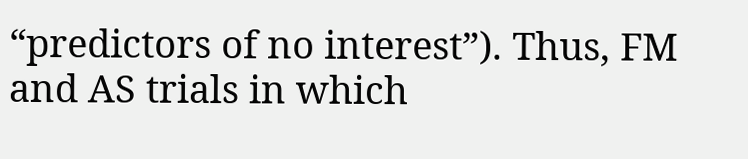“predictors of no interest”). Thus, FM and AS trials in which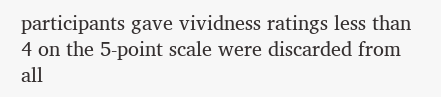participants gave vividness ratings less than 4 on the 5-point scale were discarded from all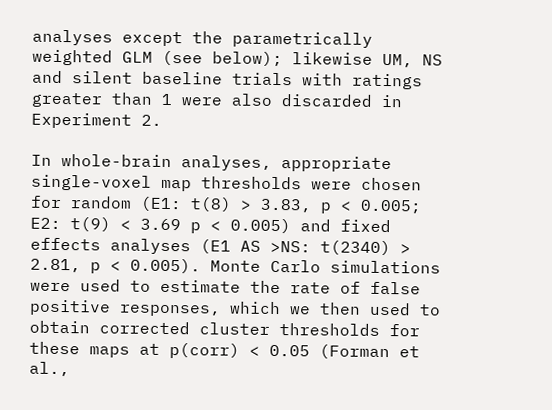analyses except the parametrically weighted GLM (see below); likewise UM, NS and silent baseline trials with ratings greater than 1 were also discarded in Experiment 2.

In whole-brain analyses, appropriate single-voxel map thresholds were chosen for random (E1: t(8) > 3.83, p < 0.005; E2: t(9) < 3.69 p < 0.005) and fixed effects analyses (E1 AS >NS: t(2340) > 2.81, p < 0.005). Monte Carlo simulations were used to estimate the rate of false positive responses, which we then used to obtain corrected cluster thresholds for these maps at p(corr) < 0.05 (Forman et al.,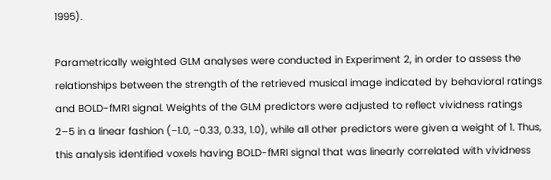1995).

Parametrically weighted GLM analyses were conducted in Experiment 2, in order to assess the relationships between the strength of the retrieved musical image indicated by behavioral ratings and BOLD-fMRI signal. Weights of the GLM predictors were adjusted to reflect vividness ratings 2–5 in a linear fashion (−1.0, −0.33, 0.33, 1.0), while all other predictors were given a weight of 1. Thus, this analysis identified voxels having BOLD-fMRI signal that was linearly correlated with vividness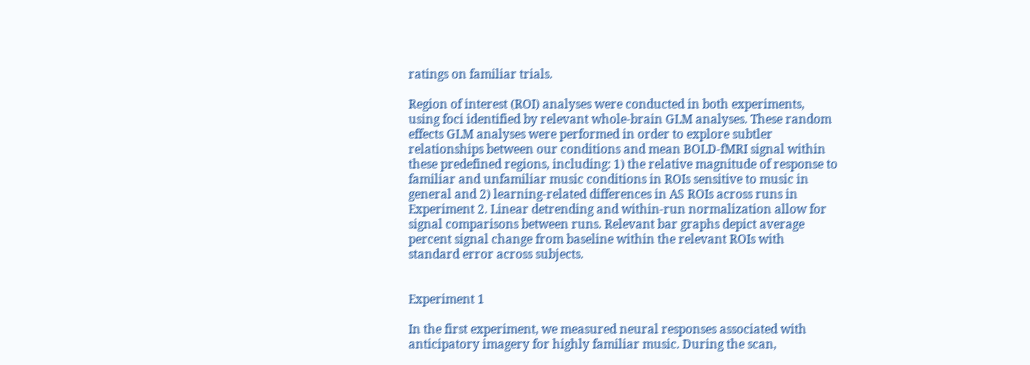ratings on familiar trials.

Region of interest (ROI) analyses were conducted in both experiments, using foci identified by relevant whole-brain GLM analyses. These random effects GLM analyses were performed in order to explore subtler relationships between our conditions and mean BOLD-fMRI signal within these predefined regions, including: 1) the relative magnitude of response to familiar and unfamiliar music conditions in ROIs sensitive to music in general and 2) learning-related differences in AS ROIs across runs in Experiment 2. Linear detrending and within-run normalization allow for signal comparisons between runs. Relevant bar graphs depict average percent signal change from baseline within the relevant ROIs with standard error across subjects.


Experiment 1

In the first experiment, we measured neural responses associated with anticipatory imagery for highly familiar music. During the scan,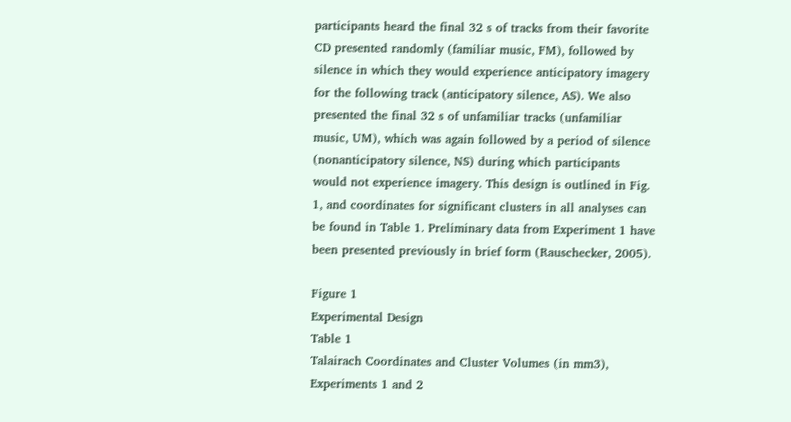participants heard the final 32 s of tracks from their favorite CD presented randomly (familiar music, FM), followed by silence in which they would experience anticipatory imagery for the following track (anticipatory silence, AS). We also presented the final 32 s of unfamiliar tracks (unfamiliar music, UM), which was again followed by a period of silence (nonanticipatory silence, NS) during which participants would not experience imagery. This design is outlined in Fig. 1, and coordinates for significant clusters in all analyses can be found in Table 1. Preliminary data from Experiment 1 have been presented previously in brief form (Rauschecker, 2005).

Figure 1
Experimental Design
Table 1
Talairach Coordinates and Cluster Volumes (in mm3), Experiments 1 and 2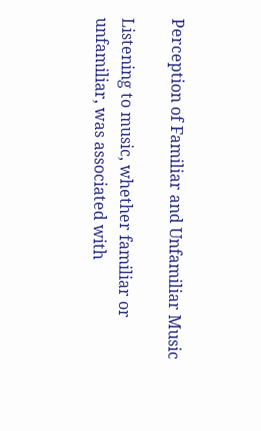Perception of Familiar and Unfamiliar Music

Listening to music, whether familiar or unfamiliar, was associated with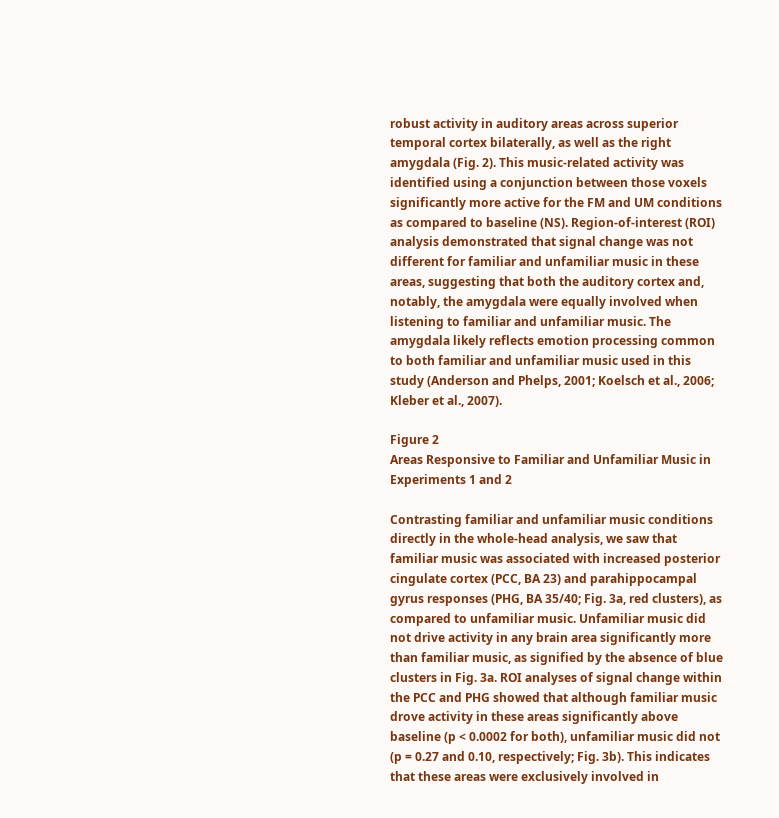robust activity in auditory areas across superior temporal cortex bilaterally, as well as the right amygdala (Fig. 2). This music-related activity was identified using a conjunction between those voxels significantly more active for the FM and UM conditions as compared to baseline (NS). Region-of-interest (ROI) analysis demonstrated that signal change was not different for familiar and unfamiliar music in these areas, suggesting that both the auditory cortex and, notably, the amygdala were equally involved when listening to familiar and unfamiliar music. The amygdala likely reflects emotion processing common to both familiar and unfamiliar music used in this study (Anderson and Phelps, 2001; Koelsch et al., 2006; Kleber et al., 2007).

Figure 2
Areas Responsive to Familiar and Unfamiliar Music in Experiments 1 and 2

Contrasting familiar and unfamiliar music conditions directly in the whole-head analysis, we saw that familiar music was associated with increased posterior cingulate cortex (PCC, BA 23) and parahippocampal gyrus responses (PHG, BA 35/40; Fig. 3a, red clusters), as compared to unfamiliar music. Unfamiliar music did not drive activity in any brain area significantly more than familiar music, as signified by the absence of blue clusters in Fig. 3a. ROI analyses of signal change within the PCC and PHG showed that although familiar music drove activity in these areas significantly above baseline (p < 0.0002 for both), unfamiliar music did not (p = 0.27 and 0.10, respectively; Fig. 3b). This indicates that these areas were exclusively involved in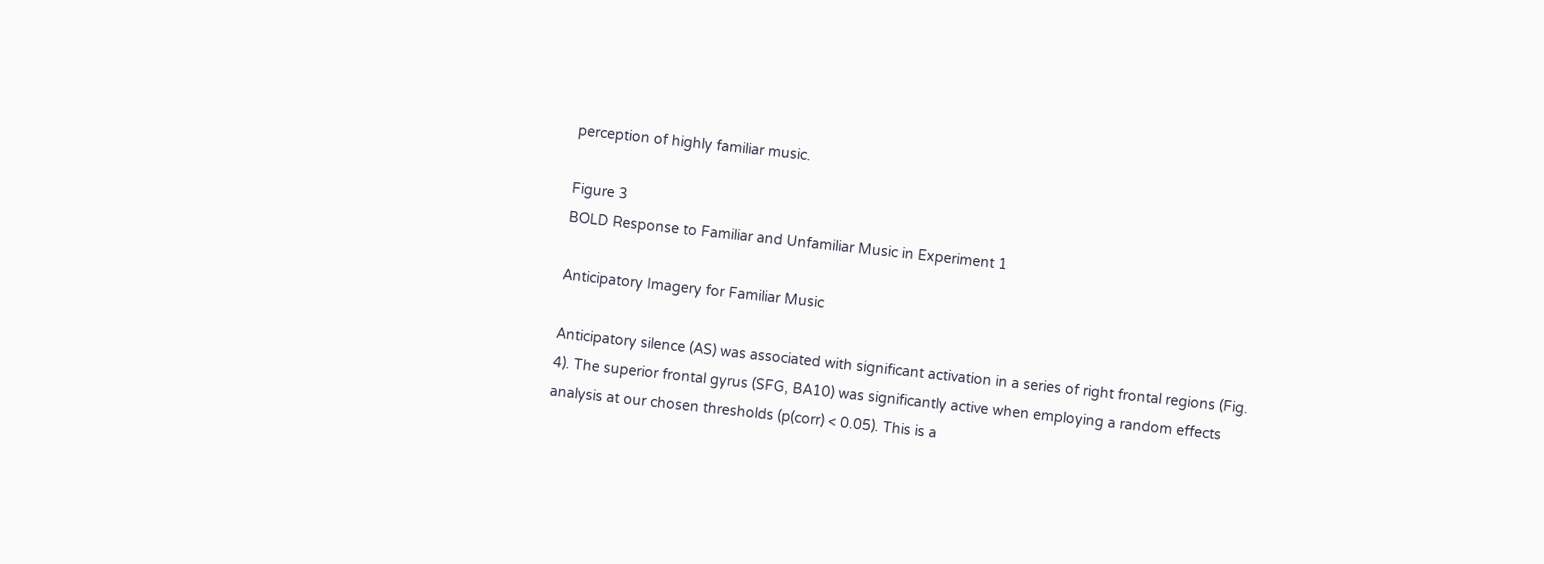perception of highly familiar music.

Figure 3
BOLD Response to Familiar and Unfamiliar Music in Experiment 1

Anticipatory Imagery for Familiar Music

Anticipatory silence (AS) was associated with significant activation in a series of right frontal regions (Fig. 4). The superior frontal gyrus (SFG, BA10) was significantly active when employing a random effects analysis at our chosen thresholds (p(corr) < 0.05). This is a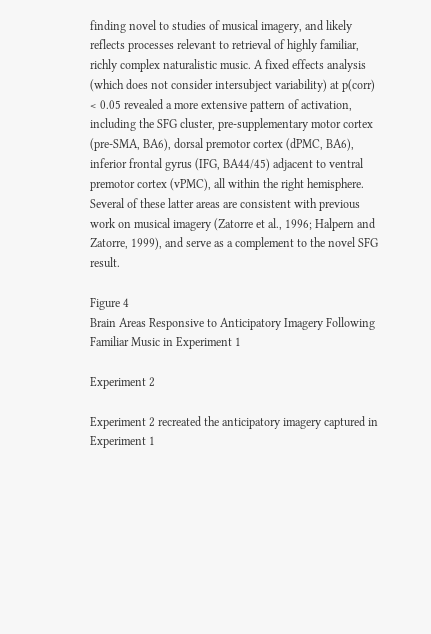finding novel to studies of musical imagery, and likely reflects processes relevant to retrieval of highly familiar, richly complex naturalistic music. A fixed effects analysis (which does not consider intersubject variability) at p(corr) < 0.05 revealed a more extensive pattern of activation, including the SFG cluster, pre-supplementary motor cortex (pre-SMA, BA6), dorsal premotor cortex (dPMC, BA6), inferior frontal gyrus (IFG, BA44/45) adjacent to ventral premotor cortex (vPMC), all within the right hemisphere. Several of these latter areas are consistent with previous work on musical imagery (Zatorre et al., 1996; Halpern and Zatorre, 1999), and serve as a complement to the novel SFG result.

Figure 4
Brain Areas Responsive to Anticipatory Imagery Following Familiar Music in Experiment 1

Experiment 2

Experiment 2 recreated the anticipatory imagery captured in Experiment 1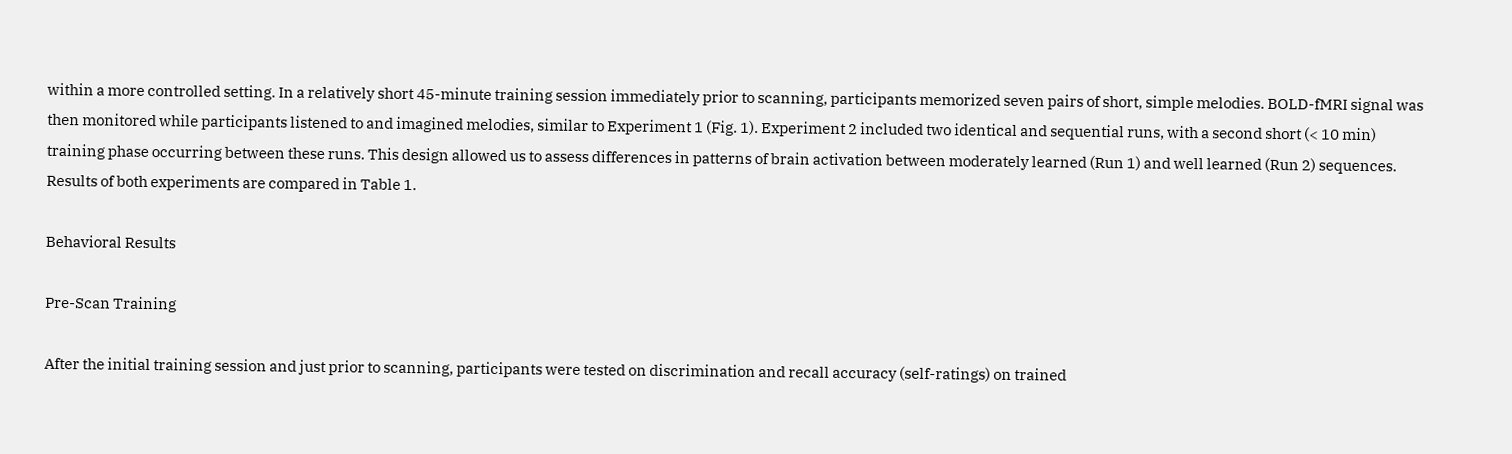within a more controlled setting. In a relatively short 45-minute training session immediately prior to scanning, participants memorized seven pairs of short, simple melodies. BOLD-fMRI signal was then monitored while participants listened to and imagined melodies, similar to Experiment 1 (Fig. 1). Experiment 2 included two identical and sequential runs, with a second short (< 10 min) training phase occurring between these runs. This design allowed us to assess differences in patterns of brain activation between moderately learned (Run 1) and well learned (Run 2) sequences. Results of both experiments are compared in Table 1.

Behavioral Results

Pre-Scan Training

After the initial training session and just prior to scanning, participants were tested on discrimination and recall accuracy (self-ratings) on trained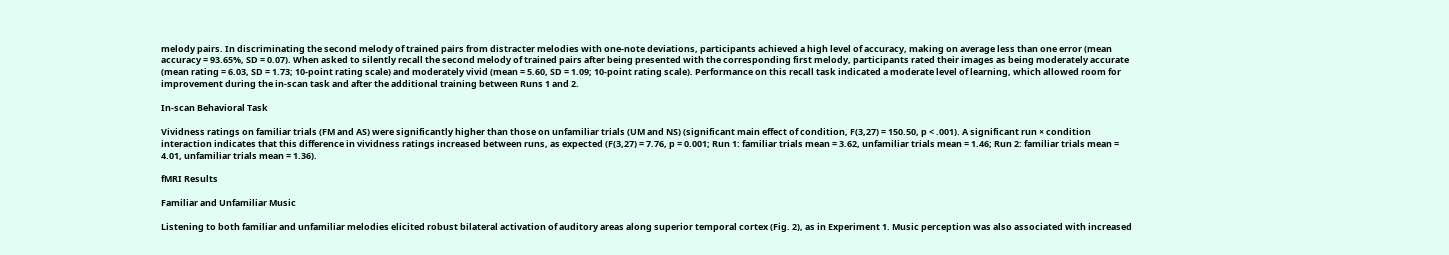melody pairs. In discriminating the second melody of trained pairs from distracter melodies with one-note deviations, participants achieved a high level of accuracy, making on average less than one error (mean accuracy = 93.65%, SD = 0.07). When asked to silently recall the second melody of trained pairs after being presented with the corresponding first melody, participants rated their images as being moderately accurate (mean rating = 6.03, SD = 1.73; 10-point rating scale) and moderately vivid (mean = 5.60, SD = 1.09; 10-point rating scale). Performance on this recall task indicated a moderate level of learning, which allowed room for improvement during the in-scan task and after the additional training between Runs 1 and 2.

In-scan Behavioral Task

Vividness ratings on familiar trials (FM and AS) were significantly higher than those on unfamiliar trials (UM and NS) (significant main effect of condition, F(3,27) = 150.50, p < .001). A significant run × condition interaction indicates that this difference in vividness ratings increased between runs, as expected (F(3,27) = 7.76, p = 0.001; Run 1: familiar trials mean = 3.62, unfamiliar trials mean = 1.46; Run 2: familiar trials mean = 4.01, unfamiliar trials mean = 1.36).

fMRI Results

Familiar and Unfamiliar Music

Listening to both familiar and unfamiliar melodies elicited robust bilateral activation of auditory areas along superior temporal cortex (Fig. 2), as in Experiment 1. Music perception was also associated with increased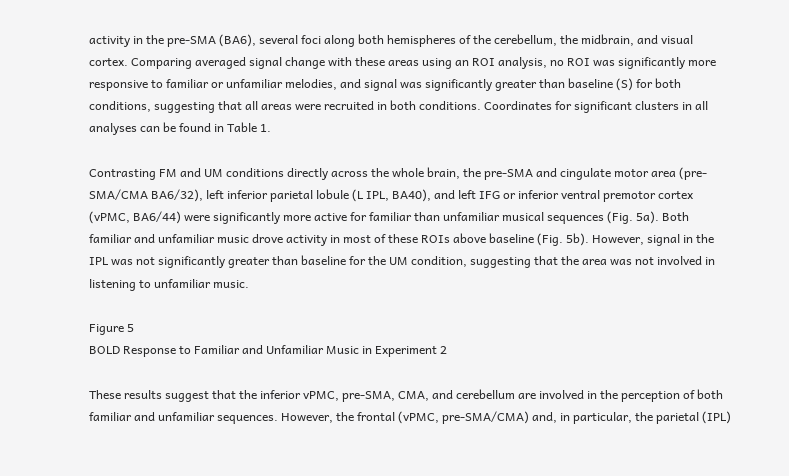activity in the pre-SMA (BA6), several foci along both hemispheres of the cerebellum, the midbrain, and visual cortex. Comparing averaged signal change with these areas using an ROI analysis, no ROI was significantly more responsive to familiar or unfamiliar melodies, and signal was significantly greater than baseline (S) for both conditions, suggesting that all areas were recruited in both conditions. Coordinates for significant clusters in all analyses can be found in Table 1.

Contrasting FM and UM conditions directly across the whole brain, the pre-SMA and cingulate motor area (pre-SMA/CMA BA6/32), left inferior parietal lobule (L IPL, BA40), and left IFG or inferior ventral premotor cortex (vPMC, BA6/44) were significantly more active for familiar than unfamiliar musical sequences (Fig. 5a). Both familiar and unfamiliar music drove activity in most of these ROIs above baseline (Fig. 5b). However, signal in the IPL was not significantly greater than baseline for the UM condition, suggesting that the area was not involved in listening to unfamiliar music.

Figure 5
BOLD Response to Familiar and Unfamiliar Music in Experiment 2

These results suggest that the inferior vPMC, pre-SMA, CMA, and cerebellum are involved in the perception of both familiar and unfamiliar sequences. However, the frontal (vPMC, pre-SMA/CMA) and, in particular, the parietal (IPL)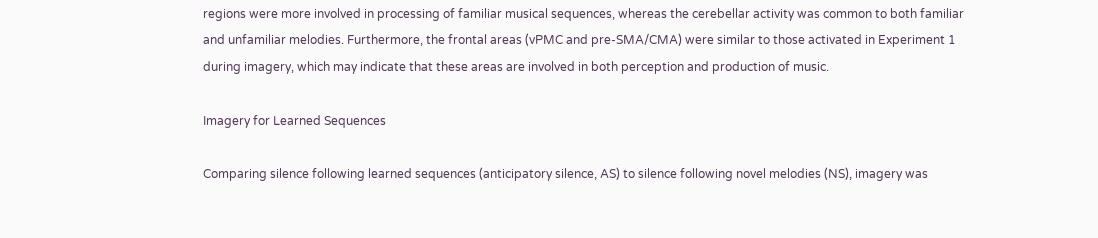regions were more involved in processing of familiar musical sequences, whereas the cerebellar activity was common to both familiar and unfamiliar melodies. Furthermore, the frontal areas (vPMC and pre-SMA/CMA) were similar to those activated in Experiment 1 during imagery, which may indicate that these areas are involved in both perception and production of music.

Imagery for Learned Sequences

Comparing silence following learned sequences (anticipatory silence, AS) to silence following novel melodies (NS), imagery was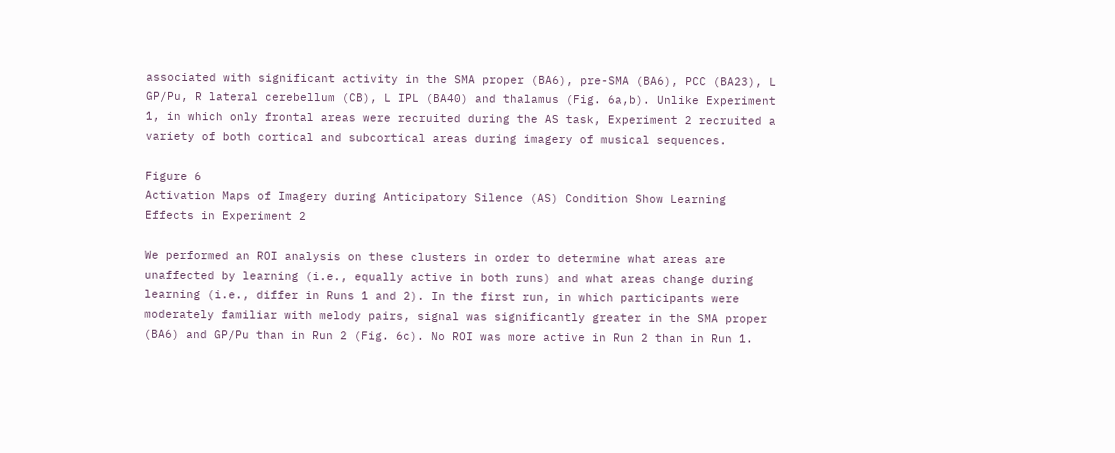associated with significant activity in the SMA proper (BA6), pre-SMA (BA6), PCC (BA23), L GP/Pu, R lateral cerebellum (CB), L IPL (BA40) and thalamus (Fig. 6a,b). Unlike Experiment 1, in which only frontal areas were recruited during the AS task, Experiment 2 recruited a variety of both cortical and subcortical areas during imagery of musical sequences.

Figure 6
Activation Maps of Imagery during Anticipatory Silence (AS) Condition Show Learning Effects in Experiment 2

We performed an ROI analysis on these clusters in order to determine what areas are unaffected by learning (i.e., equally active in both runs) and what areas change during learning (i.e., differ in Runs 1 and 2). In the first run, in which participants were moderately familiar with melody pairs, signal was significantly greater in the SMA proper (BA6) and GP/Pu than in Run 2 (Fig. 6c). No ROI was more active in Run 2 than in Run 1.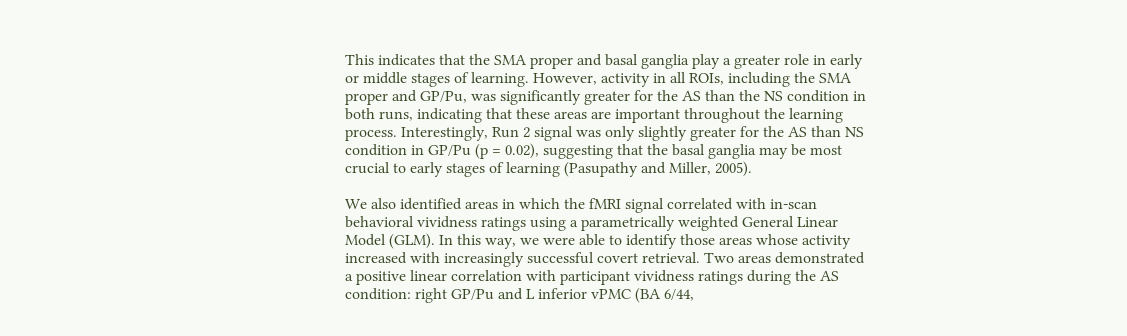This indicates that the SMA proper and basal ganglia play a greater role in early or middle stages of learning. However, activity in all ROIs, including the SMA proper and GP/Pu, was significantly greater for the AS than the NS condition in both runs, indicating that these areas are important throughout the learning process. Interestingly, Run 2 signal was only slightly greater for the AS than NS condition in GP/Pu (p = 0.02), suggesting that the basal ganglia may be most crucial to early stages of learning (Pasupathy and Miller, 2005).

We also identified areas in which the fMRI signal correlated with in-scan behavioral vividness ratings using a parametrically weighted General Linear Model (GLM). In this way, we were able to identify those areas whose activity increased with increasingly successful covert retrieval. Two areas demonstrated a positive linear correlation with participant vividness ratings during the AS condition: right GP/Pu and L inferior vPMC (BA 6/44,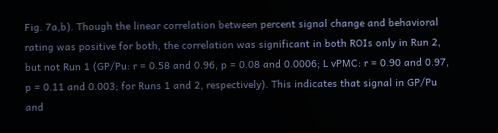Fig. 7a,b). Though the linear correlation between percent signal change and behavioral rating was positive for both, the correlation was significant in both ROIs only in Run 2, but not Run 1 (GP/Pu: r = 0.58 and 0.96, p = 0.08 and 0.0006; L vPMC: r = 0.90 and 0.97, p = 0.11 and 0.003; for Runs 1 and 2, respectively). This indicates that signal in GP/Pu and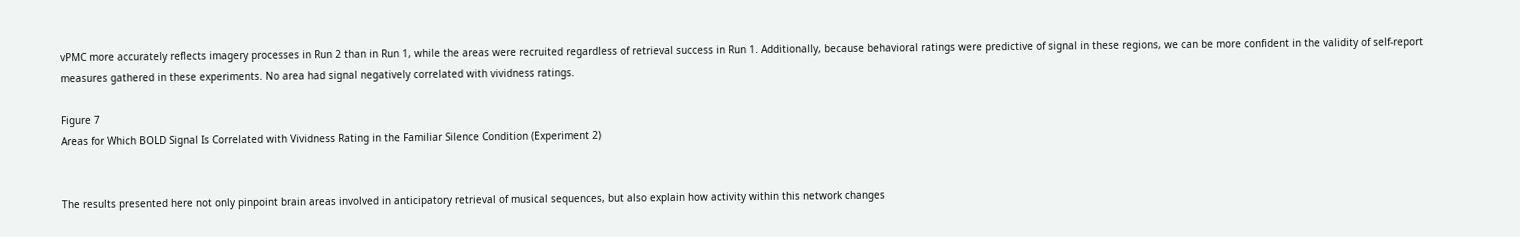vPMC more accurately reflects imagery processes in Run 2 than in Run 1, while the areas were recruited regardless of retrieval success in Run 1. Additionally, because behavioral ratings were predictive of signal in these regions, we can be more confident in the validity of self-report measures gathered in these experiments. No area had signal negatively correlated with vividness ratings.

Figure 7
Areas for Which BOLD Signal Is Correlated with Vividness Rating in the Familiar Silence Condition (Experiment 2)


The results presented here not only pinpoint brain areas involved in anticipatory retrieval of musical sequences, but also explain how activity within this network changes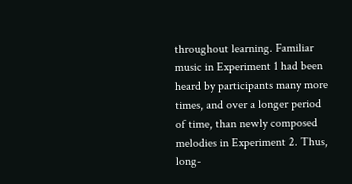throughout learning. Familiar music in Experiment 1 had been heard by participants many more times, and over a longer period of time, than newly composed melodies in Experiment 2. Thus, long-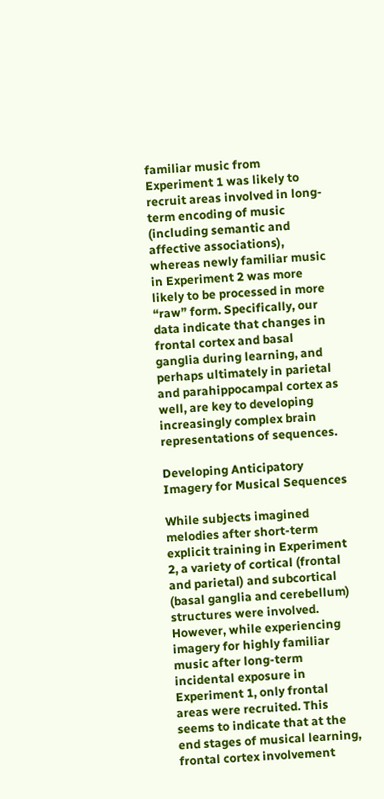familiar music from Experiment 1 was likely to recruit areas involved in long-term encoding of music (including semantic and affective associations), whereas newly familiar music in Experiment 2 was more likely to be processed in more “raw” form. Specifically, our data indicate that changes in frontal cortex and basal ganglia during learning, and perhaps ultimately in parietal and parahippocampal cortex as well, are key to developing increasingly complex brain representations of sequences.

Developing Anticipatory Imagery for Musical Sequences

While subjects imagined melodies after short-term explicit training in Experiment 2, a variety of cortical (frontal and parietal) and subcortical (basal ganglia and cerebellum) structures were involved. However, while experiencing imagery for highly familiar music after long-term incidental exposure in Experiment 1, only frontal areas were recruited. This seems to indicate that at the end stages of musical learning, frontal cortex involvement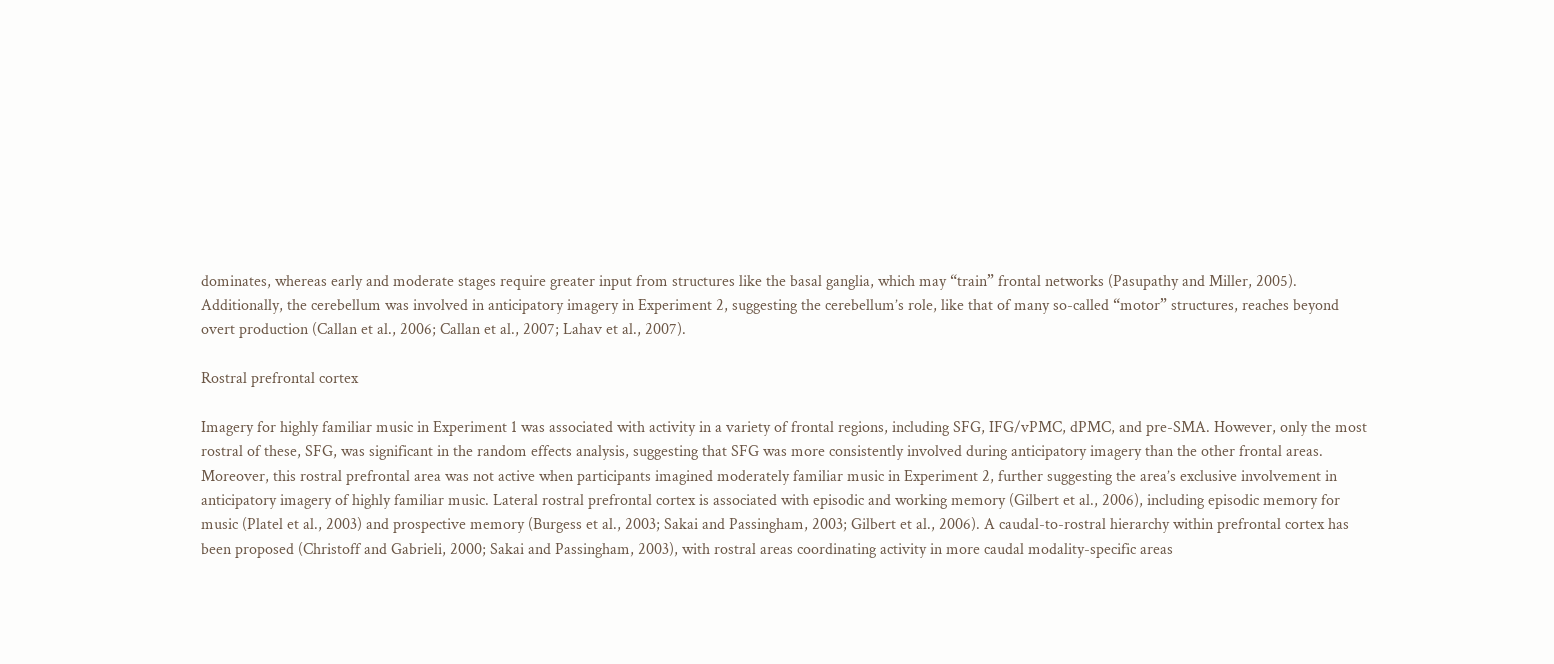dominates, whereas early and moderate stages require greater input from structures like the basal ganglia, which may “train” frontal networks (Pasupathy and Miller, 2005). Additionally, the cerebellum was involved in anticipatory imagery in Experiment 2, suggesting the cerebellum’s role, like that of many so-called “motor” structures, reaches beyond overt production (Callan et al., 2006; Callan et al., 2007; Lahav et al., 2007).

Rostral prefrontal cortex

Imagery for highly familiar music in Experiment 1 was associated with activity in a variety of frontal regions, including SFG, IFG/vPMC, dPMC, and pre-SMA. However, only the most rostral of these, SFG, was significant in the random effects analysis, suggesting that SFG was more consistently involved during anticipatory imagery than the other frontal areas. Moreover, this rostral prefrontal area was not active when participants imagined moderately familiar music in Experiment 2, further suggesting the area’s exclusive involvement in anticipatory imagery of highly familiar music. Lateral rostral prefrontal cortex is associated with episodic and working memory (Gilbert et al., 2006), including episodic memory for music (Platel et al., 2003) and prospective memory (Burgess et al., 2003; Sakai and Passingham, 2003; Gilbert et al., 2006). A caudal-to-rostral hierarchy within prefrontal cortex has been proposed (Christoff and Gabrieli, 2000; Sakai and Passingham, 2003), with rostral areas coordinating activity in more caudal modality-specific areas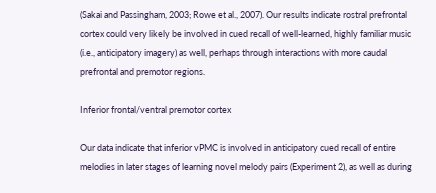(Sakai and Passingham, 2003; Rowe et al., 2007). Our results indicate rostral prefrontal cortex could very likely be involved in cued recall of well-learned, highly familiar music (i.e., anticipatory imagery) as well, perhaps through interactions with more caudal prefrontal and premotor regions.

Inferior frontal/ventral premotor cortex

Our data indicate that inferior vPMC is involved in anticipatory cued recall of entire melodies in later stages of learning novel melody pairs (Experiment 2), as well as during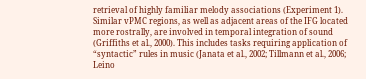retrieval of highly familiar melody associations (Experiment 1). Similar vPMC regions, as well as adjacent areas of the IFG located more rostrally, are involved in temporal integration of sound (Griffiths et al., 2000). This includes tasks requiring application of “syntactic” rules in music (Janata et al., 2002; Tillmann et al., 2006; Leino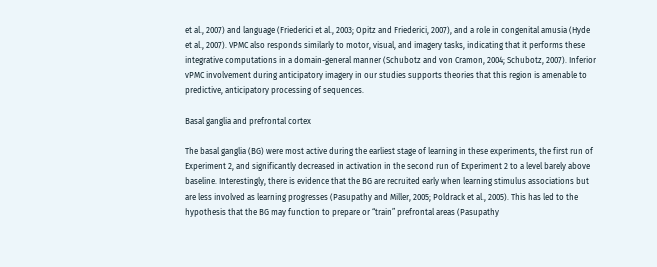et al., 2007) and language (Friederici et al., 2003; Opitz and Friederici, 2007), and a role in congenital amusia (Hyde et al., 2007). VPMC also responds similarly to motor, visual, and imagery tasks, indicating that it performs these integrative computations in a domain-general manner (Schubotz and von Cramon, 2004; Schubotz, 2007). Inferior vPMC involvement during anticipatory imagery in our studies supports theories that this region is amenable to predictive, anticipatory processing of sequences.

Basal ganglia and prefrontal cortex

The basal ganglia (BG) were most active during the earliest stage of learning in these experiments, the first run of Experiment 2, and significantly decreased in activation in the second run of Experiment 2 to a level barely above baseline. Interestingly, there is evidence that the BG are recruited early when learning stimulus associations but are less involved as learning progresses (Pasupathy and Miller, 2005; Poldrack et al., 2005). This has led to the hypothesis that the BG may function to prepare or “train” prefrontal areas (Pasupathy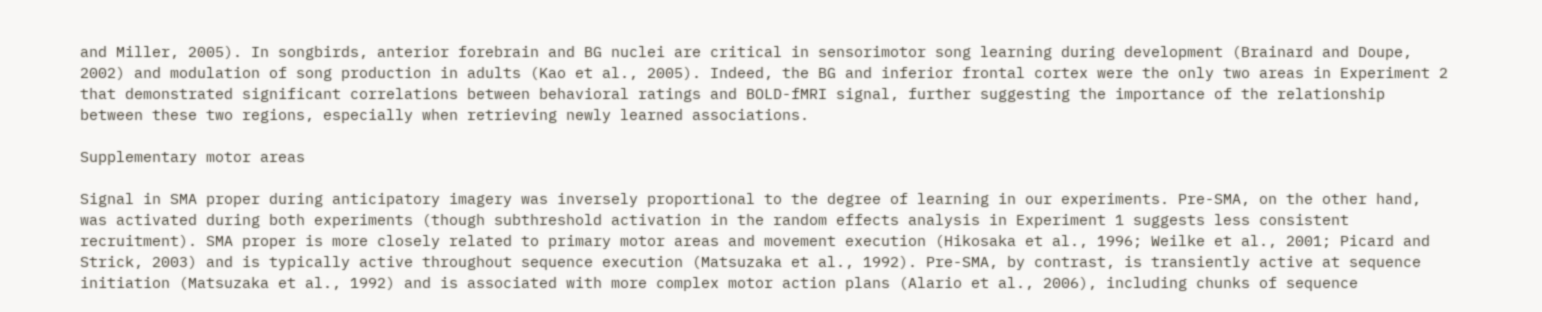and Miller, 2005). In songbirds, anterior forebrain and BG nuclei are critical in sensorimotor song learning during development (Brainard and Doupe, 2002) and modulation of song production in adults (Kao et al., 2005). Indeed, the BG and inferior frontal cortex were the only two areas in Experiment 2 that demonstrated significant correlations between behavioral ratings and BOLD-fMRI signal, further suggesting the importance of the relationship between these two regions, especially when retrieving newly learned associations.

Supplementary motor areas

Signal in SMA proper during anticipatory imagery was inversely proportional to the degree of learning in our experiments. Pre-SMA, on the other hand, was activated during both experiments (though subthreshold activation in the random effects analysis in Experiment 1 suggests less consistent recruitment). SMA proper is more closely related to primary motor areas and movement execution (Hikosaka et al., 1996; Weilke et al., 2001; Picard and Strick, 2003) and is typically active throughout sequence execution (Matsuzaka et al., 1992). Pre-SMA, by contrast, is transiently active at sequence initiation (Matsuzaka et al., 1992) and is associated with more complex motor action plans (Alario et al., 2006), including chunks of sequence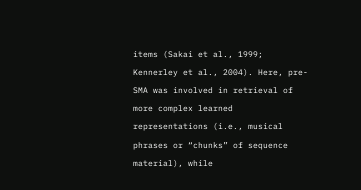items (Sakai et al., 1999; Kennerley et al., 2004). Here, pre-SMA was involved in retrieval of more complex learned representations (i.e., musical phrases or “chunks” of sequence material), while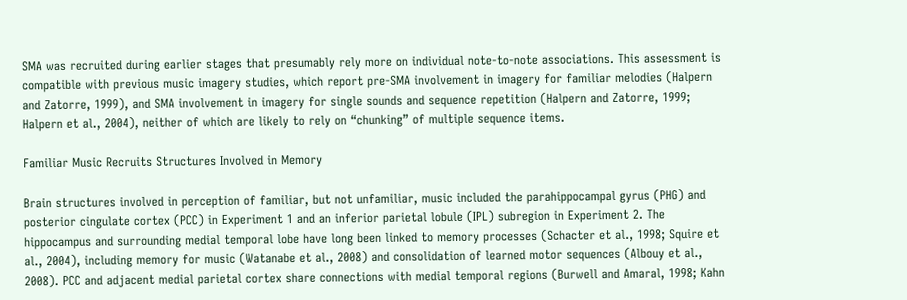SMA was recruited during earlier stages that presumably rely more on individual note-to-note associations. This assessment is compatible with previous music imagery studies, which report pre-SMA involvement in imagery for familiar melodies (Halpern and Zatorre, 1999), and SMA involvement in imagery for single sounds and sequence repetition (Halpern and Zatorre, 1999; Halpern et al., 2004), neither of which are likely to rely on “chunking” of multiple sequence items.

Familiar Music Recruits Structures Involved in Memory

Brain structures involved in perception of familiar, but not unfamiliar, music included the parahippocampal gyrus (PHG) and posterior cingulate cortex (PCC) in Experiment 1 and an inferior parietal lobule (IPL) subregion in Experiment 2. The hippocampus and surrounding medial temporal lobe have long been linked to memory processes (Schacter et al., 1998; Squire et al., 2004), including memory for music (Watanabe et al., 2008) and consolidation of learned motor sequences (Albouy et al., 2008). PCC and adjacent medial parietal cortex share connections with medial temporal regions (Burwell and Amaral, 1998; Kahn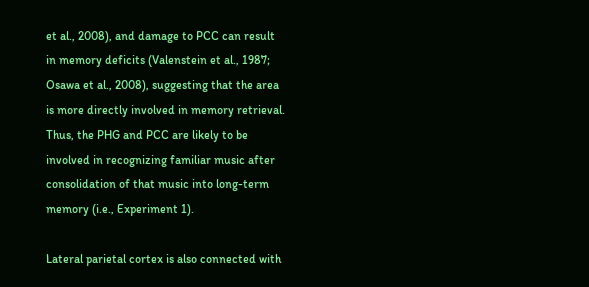et al., 2008), and damage to PCC can result in memory deficits (Valenstein et al., 1987; Osawa et al., 2008), suggesting that the area is more directly involved in memory retrieval. Thus, the PHG and PCC are likely to be involved in recognizing familiar music after consolidation of that music into long-term memory (i.e., Experiment 1).

Lateral parietal cortex is also connected with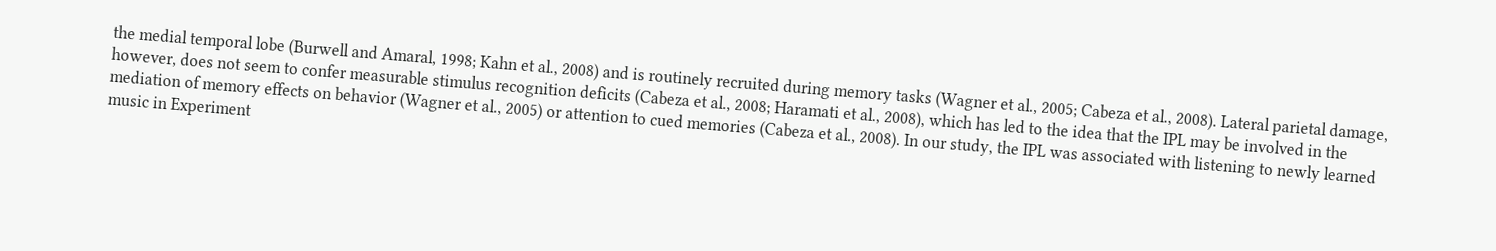the medial temporal lobe (Burwell and Amaral, 1998; Kahn et al., 2008) and is routinely recruited during memory tasks (Wagner et al., 2005; Cabeza et al., 2008). Lateral parietal damage, however, does not seem to confer measurable stimulus recognition deficits (Cabeza et al., 2008; Haramati et al., 2008), which has led to the idea that the IPL may be involved in the mediation of memory effects on behavior (Wagner et al., 2005) or attention to cued memories (Cabeza et al., 2008). In our study, the IPL was associated with listening to newly learned music in Experiment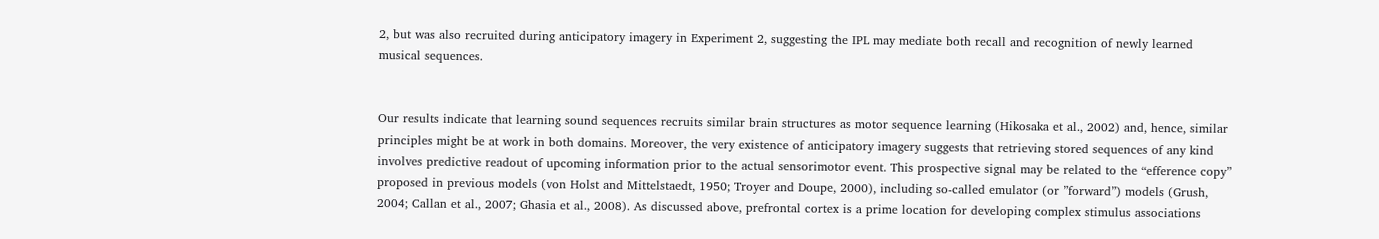2, but was also recruited during anticipatory imagery in Experiment 2, suggesting the IPL may mediate both recall and recognition of newly learned musical sequences.


Our results indicate that learning sound sequences recruits similar brain structures as motor sequence learning (Hikosaka et al., 2002) and, hence, similar principles might be at work in both domains. Moreover, the very existence of anticipatory imagery suggests that retrieving stored sequences of any kind involves predictive readout of upcoming information prior to the actual sensorimotor event. This prospective signal may be related to the “efference copy” proposed in previous models (von Holst and Mittelstaedt, 1950; Troyer and Doupe, 2000), including so-called emulator (or ”forward”) models (Grush, 2004; Callan et al., 2007; Ghasia et al., 2008). As discussed above, prefrontal cortex is a prime location for developing complex stimulus associations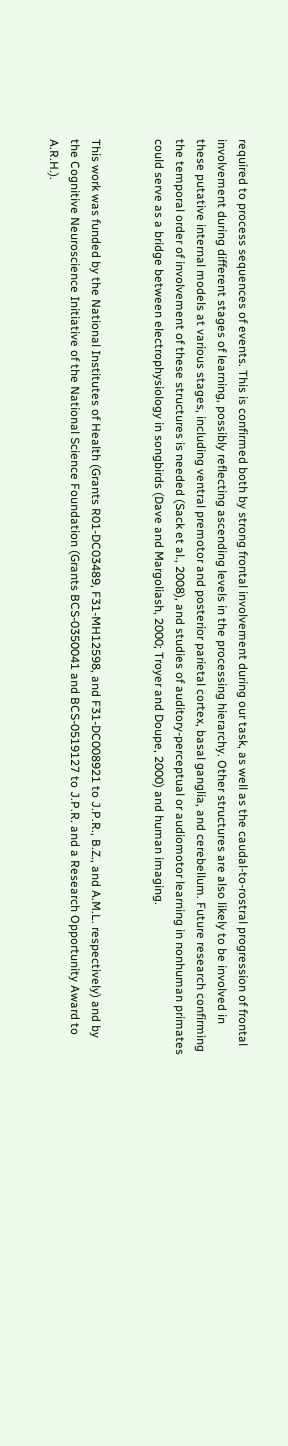required to process sequences of events. This is confirmed both by strong frontal involvement during our task, as well as the caudal-to-rostral progression of frontal involvement during different stages of learning, possibly reflecting ascending levels in the processing hierarchy. Other structures are also likely to be involved in these putative internal models at various stages, including ventral premotor and posterior parietal cortex, basal ganglia, and cerebellum. Future research confirming the temporal order of involvement of these structures is needed (Sack et al., 2008), and studies of auditory-perceptual or audiomotor learning in nonhuman primates could serve as a bridge between electrophysiology in songbirds (Dave and Margoliash, 2000; Troyer and Doupe, 2000) and human imaging.


This work was funded by the National Institutes of Health (Grants R01-DC03489, F31-MH12598, and F31-DC008921 to J.P.R., B.Z., and A.M.L. respectively) and by the Cognitive Neuroscience Initiative of the National Science Foundation (Grants BCS-0350041 and BCS-0519127 to J.P.R. and a Research Opportunity Award to A.R.H.).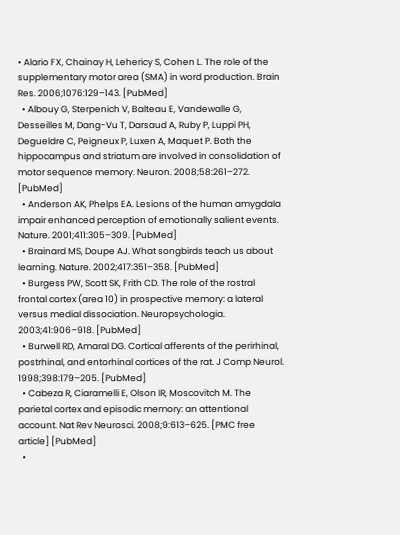• Alario FX, Chainay H, Lehericy S, Cohen L. The role of the supplementary motor area (SMA) in word production. Brain Res. 2006;1076:129–143. [PubMed]
  • Albouy G, Sterpenich V, Balteau E, Vandewalle G, Desseilles M, Dang-Vu T, Darsaud A, Ruby P, Luppi PH, Degueldre C, Peigneux P, Luxen A, Maquet P. Both the hippocampus and striatum are involved in consolidation of motor sequence memory. Neuron. 2008;58:261–272. [PubMed]
  • Anderson AK, Phelps EA. Lesions of the human amygdala impair enhanced perception of emotionally salient events. Nature. 2001;411:305–309. [PubMed]
  • Brainard MS, Doupe AJ. What songbirds teach us about learning. Nature. 2002;417:351–358. [PubMed]
  • Burgess PW, Scott SK, Frith CD. The role of the rostral frontal cortex (area 10) in prospective memory: a lateral versus medial dissociation. Neuropsychologia. 2003;41:906–918. [PubMed]
  • Burwell RD, Amaral DG. Cortical afferents of the perirhinal, postrhinal, and entorhinal cortices of the rat. J Comp Neurol. 1998;398:179–205. [PubMed]
  • Cabeza R, Ciaramelli E, Olson IR, Moscovitch M. The parietal cortex and episodic memory: an attentional account. Nat Rev Neurosci. 2008;9:613–625. [PMC free article] [PubMed]
  •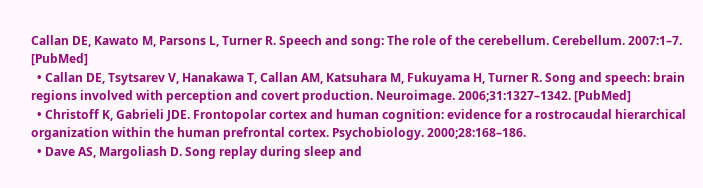Callan DE, Kawato M, Parsons L, Turner R. Speech and song: The role of the cerebellum. Cerebellum. 2007:1–7. [PubMed]
  • Callan DE, Tsytsarev V, Hanakawa T, Callan AM, Katsuhara M, Fukuyama H, Turner R. Song and speech: brain regions involved with perception and covert production. Neuroimage. 2006;31:1327–1342. [PubMed]
  • Christoff K, Gabrieli JDE. Frontopolar cortex and human cognition: evidence for a rostrocaudal hierarchical organization within the human prefrontal cortex. Psychobiology. 2000;28:168–186.
  • Dave AS, Margoliash D. Song replay during sleep and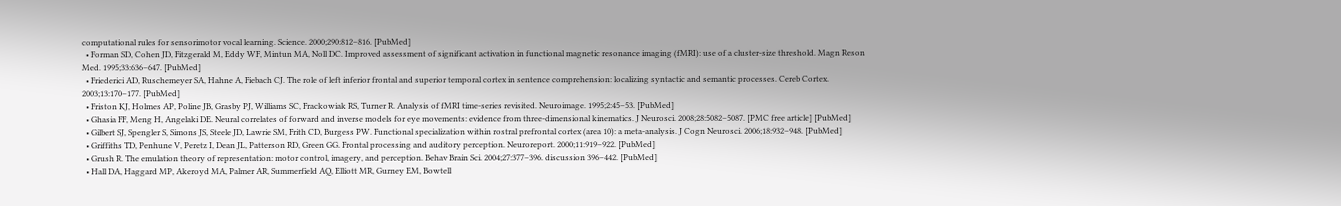computational rules for sensorimotor vocal learning. Science. 2000;290:812–816. [PubMed]
  • Forman SD, Cohen JD, Fitzgerald M, Eddy WF, Mintun MA, Noll DC. Improved assessment of significant activation in functional magnetic resonance imaging (fMRI): use of a cluster-size threshold. Magn Reson Med. 1995;33:636–647. [PubMed]
  • Friederici AD, Ruschemeyer SA, Hahne A, Fiebach CJ. The role of left inferior frontal and superior temporal cortex in sentence comprehension: localizing syntactic and semantic processes. Cereb Cortex. 2003;13:170–177. [PubMed]
  • Friston KJ, Holmes AP, Poline JB, Grasby PJ, Williams SC, Frackowiak RS, Turner R. Analysis of fMRI time-series revisited. Neuroimage. 1995;2:45–53. [PubMed]
  • Ghasia FF, Meng H, Angelaki DE. Neural correlates of forward and inverse models for eye movements: evidence from three-dimensional kinematics. J Neurosci. 2008;28:5082–5087. [PMC free article] [PubMed]
  • Gilbert SJ, Spengler S, Simons JS, Steele JD, Lawrie SM, Frith CD, Burgess PW. Functional specialization within rostral prefrontal cortex (area 10): a meta-analysis. J Cogn Neurosci. 2006;18:932–948. [PubMed]
  • Griffiths TD, Penhune V, Peretz I, Dean JL, Patterson RD, Green GG. Frontal processing and auditory perception. Neuroreport. 2000;11:919–922. [PubMed]
  • Grush R. The emulation theory of representation: motor control, imagery, and perception. Behav Brain Sci. 2004;27:377–396. discussion 396–442. [PubMed]
  • Hall DA, Haggard MP, Akeroyd MA, Palmer AR, Summerfield AQ, Elliott MR, Gurney EM, Bowtell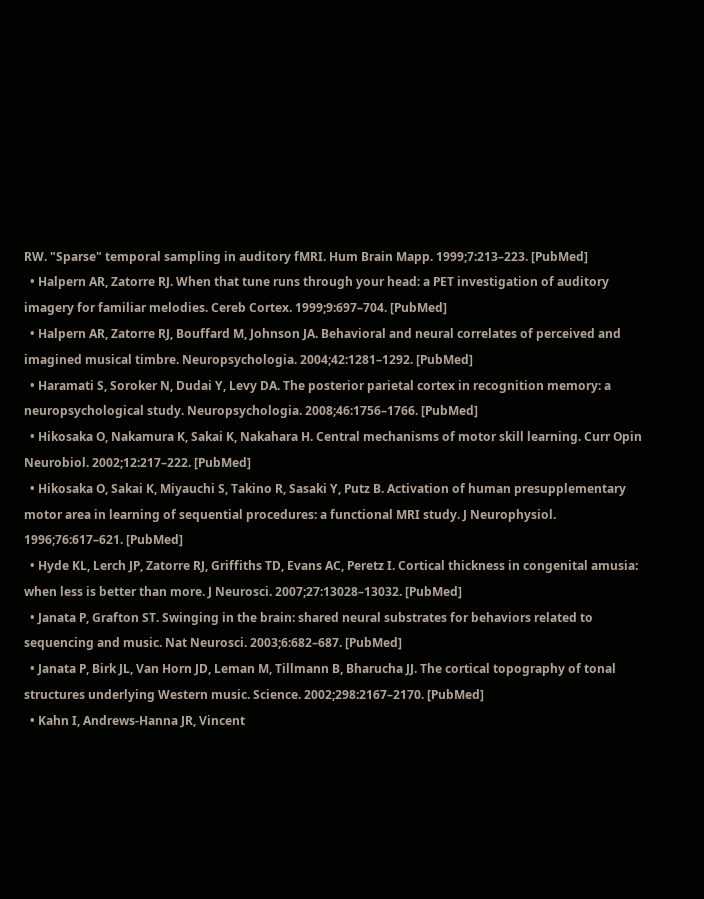RW. "Sparse" temporal sampling in auditory fMRI. Hum Brain Mapp. 1999;7:213–223. [PubMed]
  • Halpern AR, Zatorre RJ. When that tune runs through your head: a PET investigation of auditory imagery for familiar melodies. Cereb Cortex. 1999;9:697–704. [PubMed]
  • Halpern AR, Zatorre RJ, Bouffard M, Johnson JA. Behavioral and neural correlates of perceived and imagined musical timbre. Neuropsychologia. 2004;42:1281–1292. [PubMed]
  • Haramati S, Soroker N, Dudai Y, Levy DA. The posterior parietal cortex in recognition memory: a neuropsychological study. Neuropsychologia. 2008;46:1756–1766. [PubMed]
  • Hikosaka O, Nakamura K, Sakai K, Nakahara H. Central mechanisms of motor skill learning. Curr Opin Neurobiol. 2002;12:217–222. [PubMed]
  • Hikosaka O, Sakai K, Miyauchi S, Takino R, Sasaki Y, Putz B. Activation of human presupplementary motor area in learning of sequential procedures: a functional MRI study. J Neurophysiol. 1996;76:617–621. [PubMed]
  • Hyde KL, Lerch JP, Zatorre RJ, Griffiths TD, Evans AC, Peretz I. Cortical thickness in congenital amusia: when less is better than more. J Neurosci. 2007;27:13028–13032. [PubMed]
  • Janata P, Grafton ST. Swinging in the brain: shared neural substrates for behaviors related to sequencing and music. Nat Neurosci. 2003;6:682–687. [PubMed]
  • Janata P, Birk JL, Van Horn JD, Leman M, Tillmann B, Bharucha JJ. The cortical topography of tonal structures underlying Western music. Science. 2002;298:2167–2170. [PubMed]
  • Kahn I, Andrews-Hanna JR, Vincent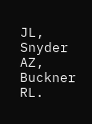JL, Snyder AZ, Buckner RL.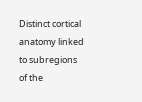Distinct cortical anatomy linked to subregions of the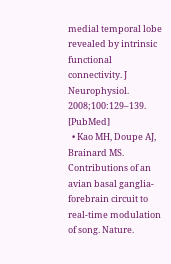medial temporal lobe revealed by intrinsic functional connectivity. J Neurophysiol. 2008;100:129–139. [PubMed]
  • Kao MH, Doupe AJ, Brainard MS. Contributions of an avian basal ganglia-forebrain circuit to real-time modulation of song. Nature.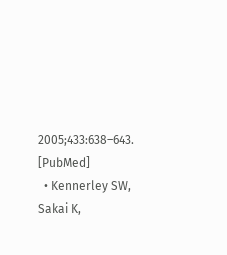2005;433:638–643. [PubMed]
  • Kennerley SW, Sakai K,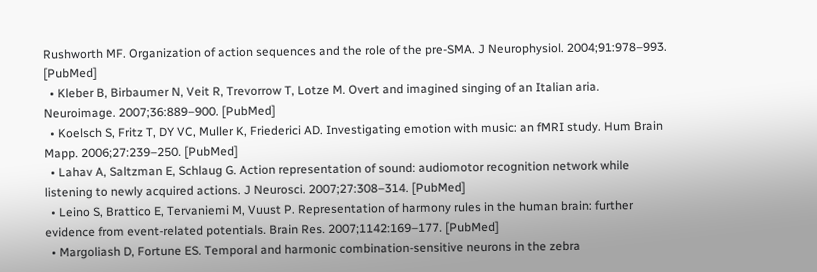Rushworth MF. Organization of action sequences and the role of the pre-SMA. J Neurophysiol. 2004;91:978–993. [PubMed]
  • Kleber B, Birbaumer N, Veit R, Trevorrow T, Lotze M. Overt and imagined singing of an Italian aria. Neuroimage. 2007;36:889–900. [PubMed]
  • Koelsch S, Fritz T, DY VC, Muller K, Friederici AD. Investigating emotion with music: an fMRI study. Hum Brain Mapp. 2006;27:239–250. [PubMed]
  • Lahav A, Saltzman E, Schlaug G. Action representation of sound: audiomotor recognition network while listening to newly acquired actions. J Neurosci. 2007;27:308–314. [PubMed]
  • Leino S, Brattico E, Tervaniemi M, Vuust P. Representation of harmony rules in the human brain: further evidence from event-related potentials. Brain Res. 2007;1142:169–177. [PubMed]
  • Margoliash D, Fortune ES. Temporal and harmonic combination-sensitive neurons in the zebra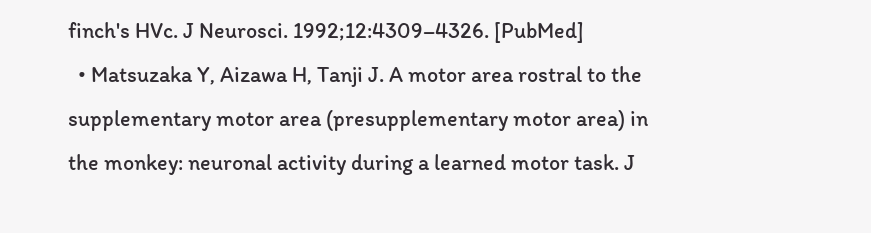finch's HVc. J Neurosci. 1992;12:4309–4326. [PubMed]
  • Matsuzaka Y, Aizawa H, Tanji J. A motor area rostral to the supplementary motor area (presupplementary motor area) in the monkey: neuronal activity during a learned motor task. J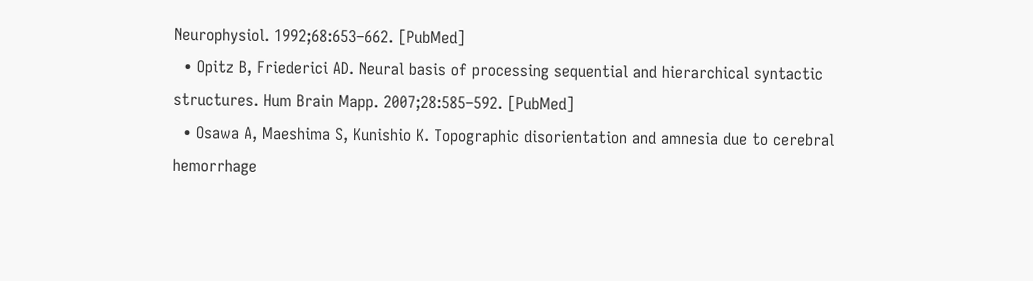Neurophysiol. 1992;68:653–662. [PubMed]
  • Opitz B, Friederici AD. Neural basis of processing sequential and hierarchical syntactic structures. Hum Brain Mapp. 2007;28:585–592. [PubMed]
  • Osawa A, Maeshima S, Kunishio K. Topographic disorientation and amnesia due to cerebral hemorrhage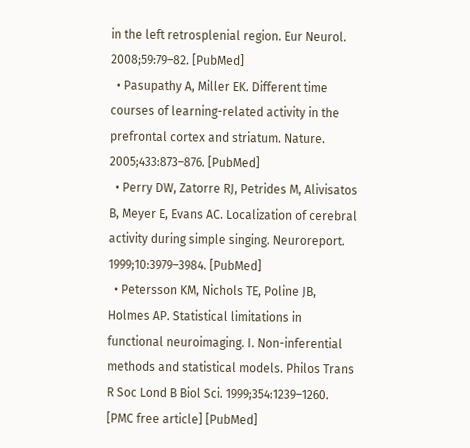in the left retrosplenial region. Eur Neurol. 2008;59:79–82. [PubMed]
  • Pasupathy A, Miller EK. Different time courses of learning-related activity in the prefrontal cortex and striatum. Nature. 2005;433:873–876. [PubMed]
  • Perry DW, Zatorre RJ, Petrides M, Alivisatos B, Meyer E, Evans AC. Localization of cerebral activity during simple singing. Neuroreport. 1999;10:3979–3984. [PubMed]
  • Petersson KM, Nichols TE, Poline JB, Holmes AP. Statistical limitations in functional neuroimaging. I. Non-inferential methods and statistical models. Philos Trans R Soc Lond B Biol Sci. 1999;354:1239–1260. [PMC free article] [PubMed]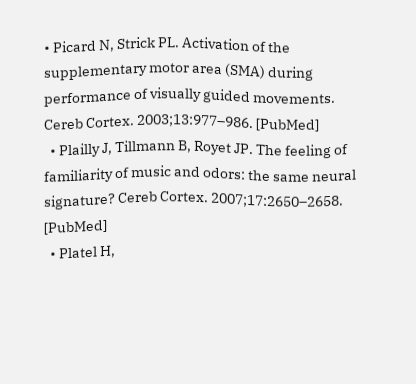• Picard N, Strick PL. Activation of the supplementary motor area (SMA) during performance of visually guided movements. Cereb Cortex. 2003;13:977–986. [PubMed]
  • Plailly J, Tillmann B, Royet JP. The feeling of familiarity of music and odors: the same neural signature? Cereb Cortex. 2007;17:2650–2658. [PubMed]
  • Platel H,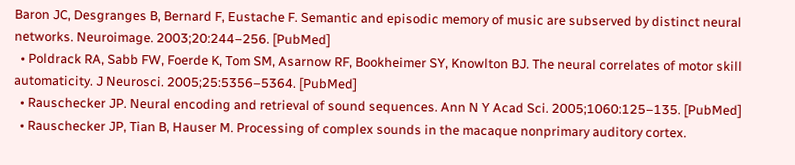Baron JC, Desgranges B, Bernard F, Eustache F. Semantic and episodic memory of music are subserved by distinct neural networks. Neuroimage. 2003;20:244–256. [PubMed]
  • Poldrack RA, Sabb FW, Foerde K, Tom SM, Asarnow RF, Bookheimer SY, Knowlton BJ. The neural correlates of motor skill automaticity. J Neurosci. 2005;25:5356–5364. [PubMed]
  • Rauschecker JP. Neural encoding and retrieval of sound sequences. Ann N Y Acad Sci. 2005;1060:125–135. [PubMed]
  • Rauschecker JP, Tian B, Hauser M. Processing of complex sounds in the macaque nonprimary auditory cortex.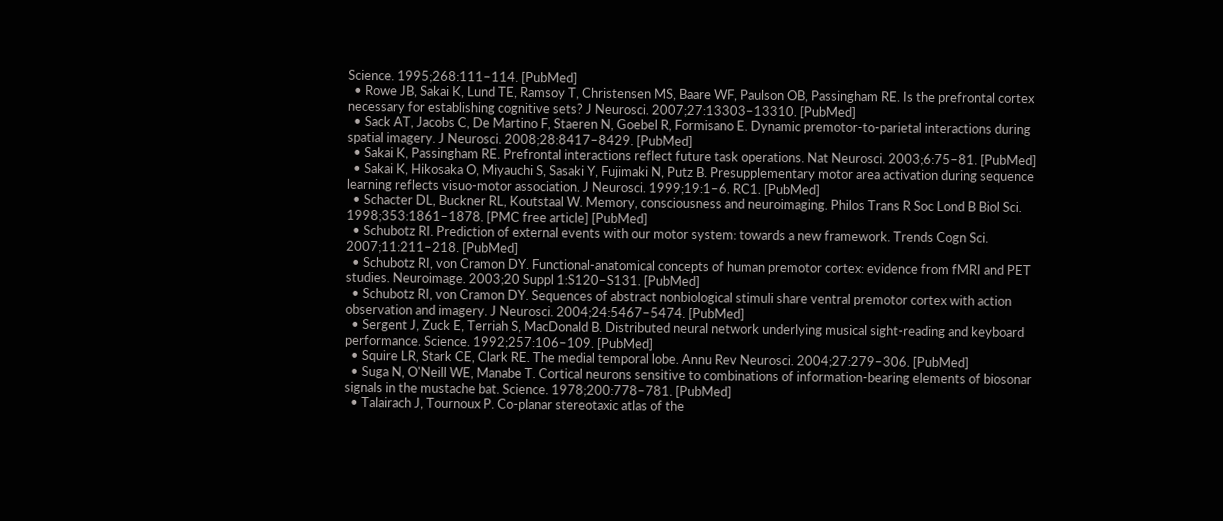Science. 1995;268:111–114. [PubMed]
  • Rowe JB, Sakai K, Lund TE, Ramsoy T, Christensen MS, Baare WF, Paulson OB, Passingham RE. Is the prefrontal cortex necessary for establishing cognitive sets? J Neurosci. 2007;27:13303–13310. [PubMed]
  • Sack AT, Jacobs C, De Martino F, Staeren N, Goebel R, Formisano E. Dynamic premotor-to-parietal interactions during spatial imagery. J Neurosci. 2008;28:8417–8429. [PubMed]
  • Sakai K, Passingham RE. Prefrontal interactions reflect future task operations. Nat Neurosci. 2003;6:75–81. [PubMed]
  • Sakai K, Hikosaka O, Miyauchi S, Sasaki Y, Fujimaki N, Putz B. Presupplementary motor area activation during sequence learning reflects visuo-motor association. J Neurosci. 1999;19:1–6. RC1. [PubMed]
  • Schacter DL, Buckner RL, Koutstaal W. Memory, consciousness and neuroimaging. Philos Trans R Soc Lond B Biol Sci. 1998;353:1861–1878. [PMC free article] [PubMed]
  • Schubotz RI. Prediction of external events with our motor system: towards a new framework. Trends Cogn Sci. 2007;11:211–218. [PubMed]
  • Schubotz RI, von Cramon DY. Functional-anatomical concepts of human premotor cortex: evidence from fMRI and PET studies. Neuroimage. 2003;20 Suppl 1:S120–S131. [PubMed]
  • Schubotz RI, von Cramon DY. Sequences of abstract nonbiological stimuli share ventral premotor cortex with action observation and imagery. J Neurosci. 2004;24:5467–5474. [PubMed]
  • Sergent J, Zuck E, Terriah S, MacDonald B. Distributed neural network underlying musical sight-reading and keyboard performance. Science. 1992;257:106–109. [PubMed]
  • Squire LR, Stark CE, Clark RE. The medial temporal lobe. Annu Rev Neurosci. 2004;27:279–306. [PubMed]
  • Suga N, O'Neill WE, Manabe T. Cortical neurons sensitive to combinations of information-bearing elements of biosonar signals in the mustache bat. Science. 1978;200:778–781. [PubMed]
  • Talairach J, Tournoux P. Co-planar stereotaxic atlas of the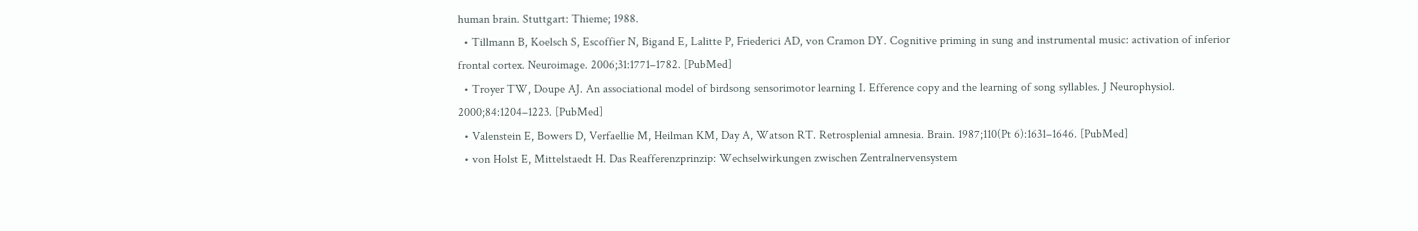human brain. Stuttgart: Thieme; 1988.
  • Tillmann B, Koelsch S, Escoffier N, Bigand E, Lalitte P, Friederici AD, von Cramon DY. Cognitive priming in sung and instrumental music: activation of inferior frontal cortex. Neuroimage. 2006;31:1771–1782. [PubMed]
  • Troyer TW, Doupe AJ. An associational model of birdsong sensorimotor learning I. Efference copy and the learning of song syllables. J Neurophysiol. 2000;84:1204–1223. [PubMed]
  • Valenstein E, Bowers D, Verfaellie M, Heilman KM, Day A, Watson RT. Retrosplenial amnesia. Brain. 1987;110(Pt 6):1631–1646. [PubMed]
  • von Holst E, Mittelstaedt H. Das Reafferenzprinzip: Wechselwirkungen zwischen Zentralnervensystem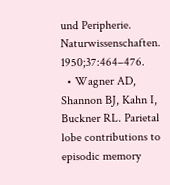und Peripherie. Naturwissenschaften. 1950;37:464–476.
  • Wagner AD, Shannon BJ, Kahn I, Buckner RL. Parietal lobe contributions to episodic memory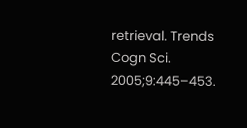retrieval. Trends Cogn Sci. 2005;9:445–453.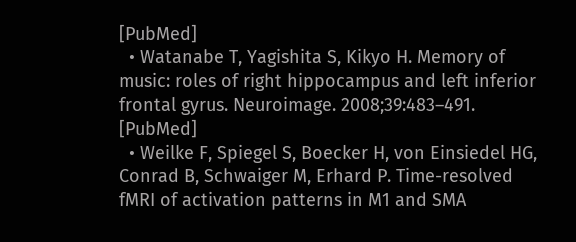[PubMed]
  • Watanabe T, Yagishita S, Kikyo H. Memory of music: roles of right hippocampus and left inferior frontal gyrus. Neuroimage. 2008;39:483–491. [PubMed]
  • Weilke F, Spiegel S, Boecker H, von Einsiedel HG, Conrad B, Schwaiger M, Erhard P. Time-resolved fMRI of activation patterns in M1 and SMA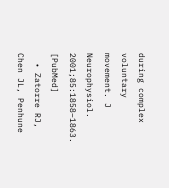during complex voluntary movement. J Neurophysiol. 2001;85:1858–1863. [PubMed]
  • Zatorre RJ, Chen JL, Penhune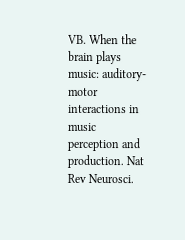VB. When the brain plays music: auditory-motor interactions in music perception and production. Nat Rev Neurosci.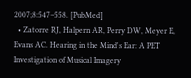2007;8:547–558. [PubMed]
  • Zatorre RJ, Halpern AR, Perry DW, Meyer E, Evans AC. Hearing in the Mind's Ear: A PET Investigation of Musical Imagery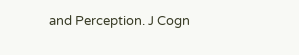and Perception. J Cogn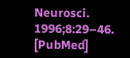Neurosci. 1996;8:29–46. [PubMed]